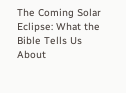The Coming Solar Eclipse: What the Bible Tells Us About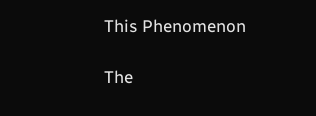This Phenomenon

The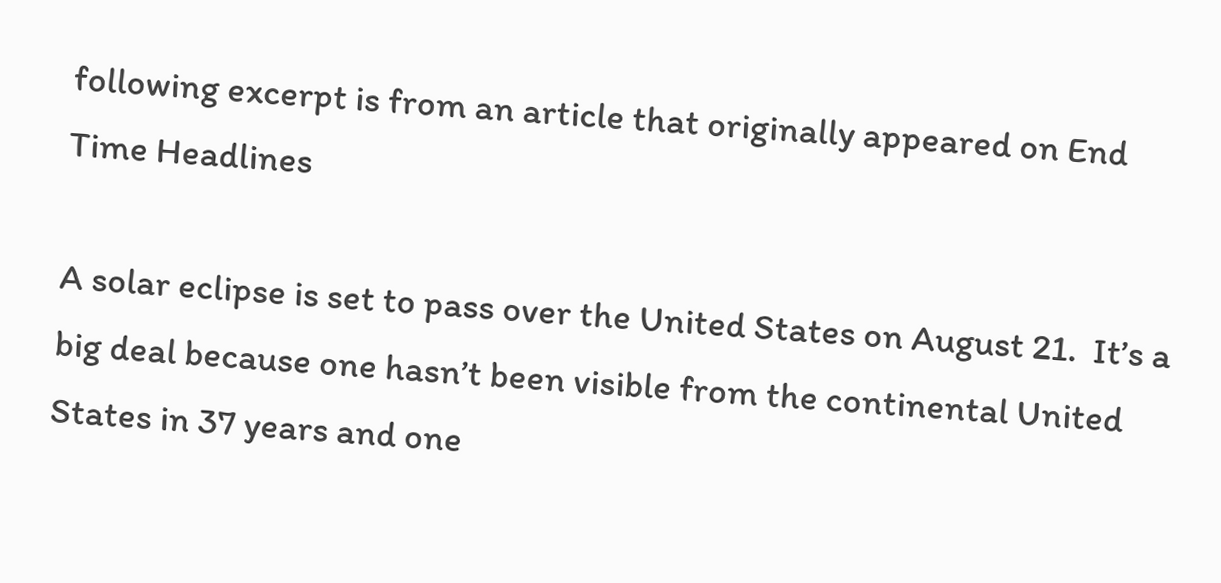following excerpt is from an article that originally appeared on End Time Headlines

A solar eclipse is set to pass over the United States on August 21.  It’s a big deal because one hasn’t been visible from the continental United States in 37 years and one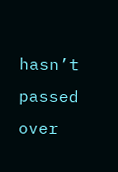hasn’t passed over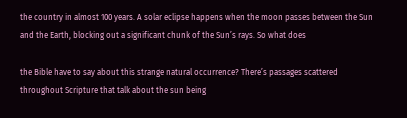the country in almost 100 years. A solar eclipse happens when the moon passes between the Sun and the Earth, blocking out a significant chunk of the Sun’s rays. So what does

the Bible have to say about this strange natural occurrence? There’s passages scattered throughout Scripture that talk about the sun being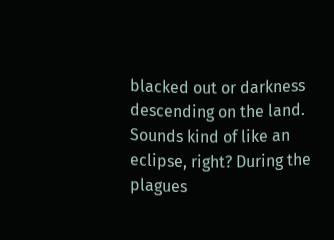blacked out or darkness descending on the land. Sounds kind of like an eclipse, right? During the plagues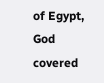of Egypt, God covered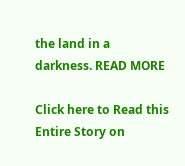the land in a darkness. READ MORE

Click here to Read this Entire Story on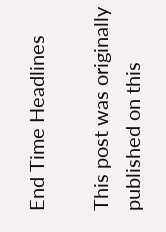End Time Headlines

This post was originally published on this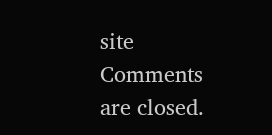site
Comments are closed.